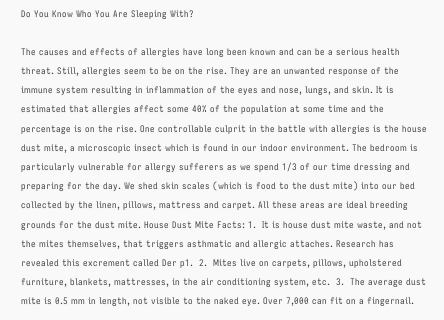Do You Know Who You Are Sleeping With?

The causes and effects of allergies have long been known and can be a serious health threat. Still, allergies seem to be on the rise. They are an unwanted response of the immune system resulting in inflammation of the eyes and nose, lungs, and skin. It is estimated that allergies affect some 40% of the population at some time and the percentage is on the rise. One controllable culprit in the battle with allergies is the house dust mite, a microscopic insect which is found in our indoor environment. The bedroom is particularly vulnerable for allergy sufferers as we spend 1/3 of our time dressing and preparing for the day. We shed skin scales (which is food to the dust mite) into our bed collected by the linen, pillows, mattress and carpet. All these areas are ideal breeding grounds for the dust mite. House Dust Mite Facts: 1.  It is house dust mite waste, and not the mites themselves, that triggers asthmatic and allergic attaches. Research has revealed this excrement called Der p1.  2.  Mites live on carpets, pillows, upholstered furniture, blankets, mattresses, in the air conditioning system, etc.  3.  The average dust mite is 0.5 mm in length, not visible to the naked eye. Over 7,000 can fit on a fingernail.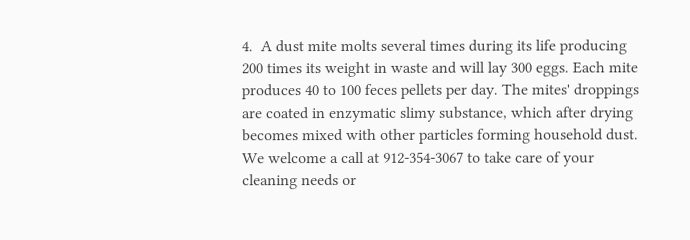4.  A dust mite molts several times during its life producing 200 times its weight in waste and will lay 300 eggs. Each mite produces 40 to 100 feces pellets per day. The mites' droppings are coated in enzymatic slimy substance, which after drying becomes mixed with other particles forming household dust. We welcome a call at 912-354-3067 to take care of your cleaning needs or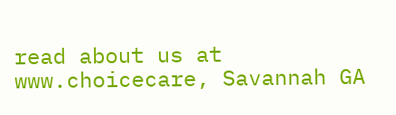read about us at www.choicecare, Savannah GA